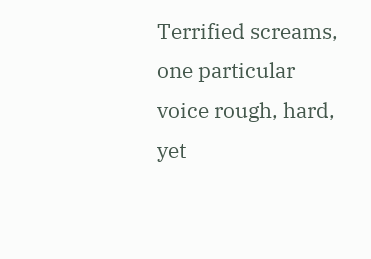Terrified screams, one particular voice rough, hard, yet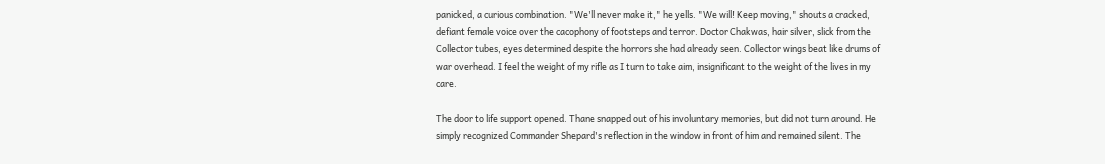panicked, a curious combination. "We'll never make it," he yells. "We will! Keep moving," shouts a cracked, defiant female voice over the cacophony of footsteps and terror. Doctor Chakwas, hair silver, slick from the Collector tubes, eyes determined despite the horrors she had already seen. Collector wings beat like drums of war overhead. I feel the weight of my rifle as I turn to take aim, insignificant to the weight of the lives in my care.

The door to life support opened. Thane snapped out of his involuntary memories, but did not turn around. He simply recognized Commander Shepard's reflection in the window in front of him and remained silent. The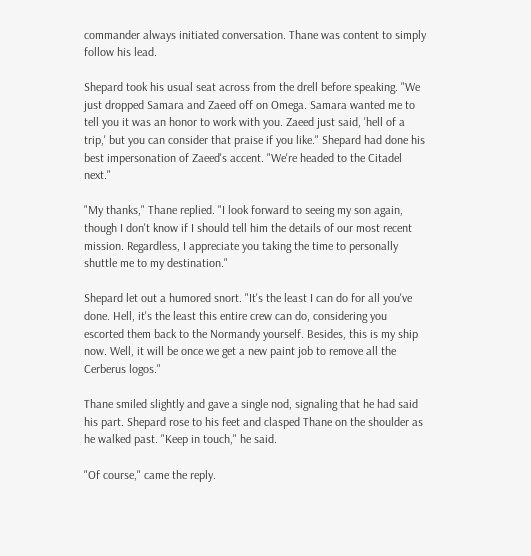commander always initiated conversation. Thane was content to simply follow his lead.

Shepard took his usual seat across from the drell before speaking. "We just dropped Samara and Zaeed off on Omega. Samara wanted me to tell you it was an honor to work with you. Zaeed just said, 'hell of a trip,' but you can consider that praise if you like." Shepard had done his best impersonation of Zaeed's accent. "We're headed to the Citadel next."

"My thanks," Thane replied. "I look forward to seeing my son again, though I don't know if I should tell him the details of our most recent mission. Regardless, I appreciate you taking the time to personally shuttle me to my destination."

Shepard let out a humored snort. "It's the least I can do for all you've done. Hell, it's the least this entire crew can do, considering you escorted them back to the Normandy yourself. Besides, this is my ship now. Well, it will be once we get a new paint job to remove all the Cerberus logos."

Thane smiled slightly and gave a single nod, signaling that he had said his part. Shepard rose to his feet and clasped Thane on the shoulder as he walked past. "Keep in touch," he said.

"Of course," came the reply.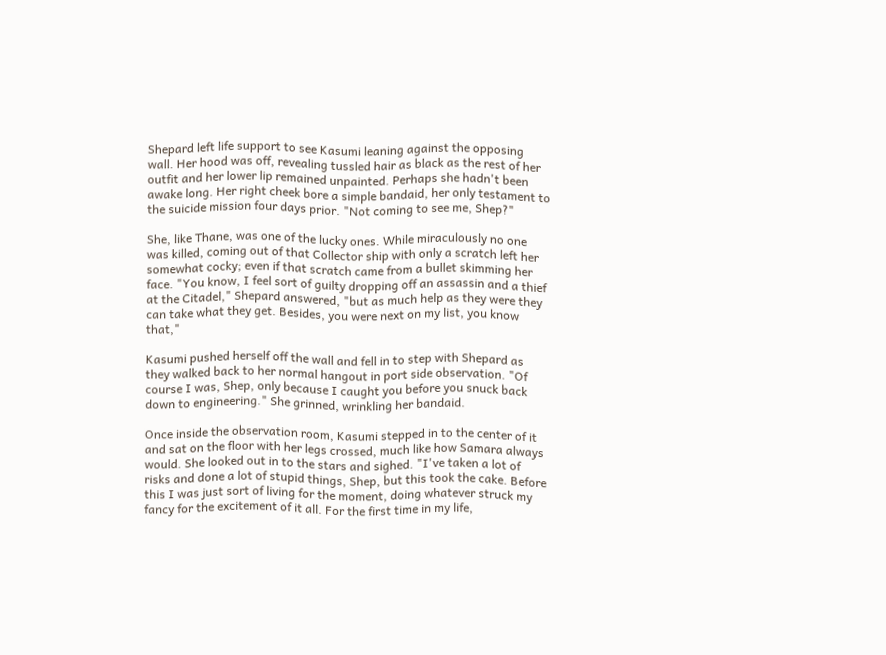Shepard left life support to see Kasumi leaning against the opposing wall. Her hood was off, revealing tussled hair as black as the rest of her outfit and her lower lip remained unpainted. Perhaps she hadn't been awake long. Her right cheek bore a simple bandaid, her only testament to the suicide mission four days prior. "Not coming to see me, Shep?"

She, like Thane, was one of the lucky ones. While miraculously no one was killed, coming out of that Collector ship with only a scratch left her somewhat cocky; even if that scratch came from a bullet skimming her face. "You know, I feel sort of guilty dropping off an assassin and a thief at the Citadel," Shepard answered, "but as much help as they were they can take what they get. Besides, you were next on my list, you know that,"

Kasumi pushed herself off the wall and fell in to step with Shepard as they walked back to her normal hangout in port side observation. "Of course I was, Shep, only because I caught you before you snuck back down to engineering." She grinned, wrinkling her bandaid.

Once inside the observation room, Kasumi stepped in to the center of it and sat on the floor with her legs crossed, much like how Samara always would. She looked out in to the stars and sighed. "I've taken a lot of risks and done a lot of stupid things, Shep, but this took the cake. Before this I was just sort of living for the moment, doing whatever struck my fancy for the excitement of it all. For the first time in my life,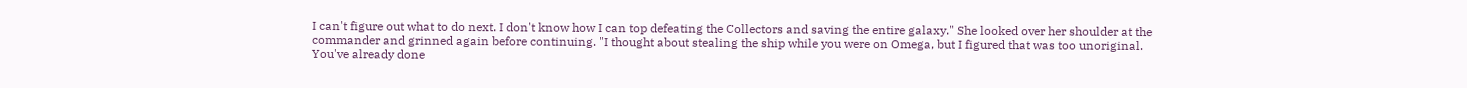I can't figure out what to do next. I don't know how I can top defeating the Collectors and saving the entire galaxy." She looked over her shoulder at the commander and grinned again before continuing. "I thought about stealing the ship while you were on Omega, but I figured that was too unoriginal. You've already done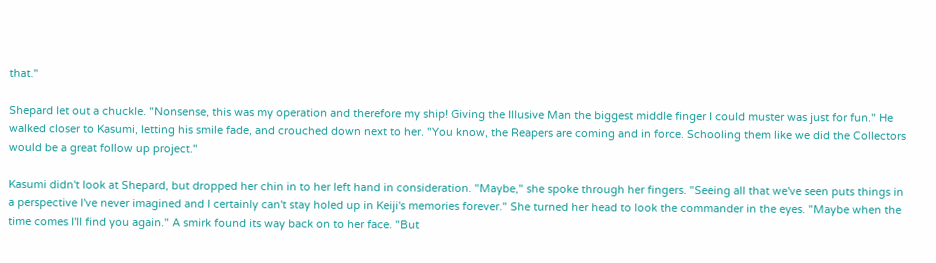that."

Shepard let out a chuckle. "Nonsense, this was my operation and therefore my ship! Giving the Illusive Man the biggest middle finger I could muster was just for fun." He walked closer to Kasumi, letting his smile fade, and crouched down next to her. "You know, the Reapers are coming and in force. Schooling them like we did the Collectors would be a great follow up project."

Kasumi didn't look at Shepard, but dropped her chin in to her left hand in consideration. "Maybe," she spoke through her fingers. "Seeing all that we've seen puts things in a perspective I've never imagined and I certainly can't stay holed up in Keiji's memories forever." She turned her head to look the commander in the eyes. "Maybe when the time comes I'll find you again." A smirk found its way back on to her face. "But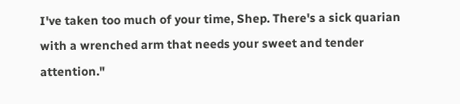I've taken too much of your time, Shep. There's a sick quarian with a wrenched arm that needs your sweet and tender attention."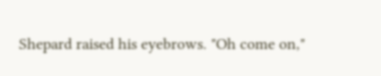Shepard raised his eyebrows. "Oh come on,"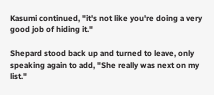Kasumi continued, "it's not like you're doing a very good job of hiding it."

Shepard stood back up and turned to leave, only speaking again to add, "She really was next on my list."